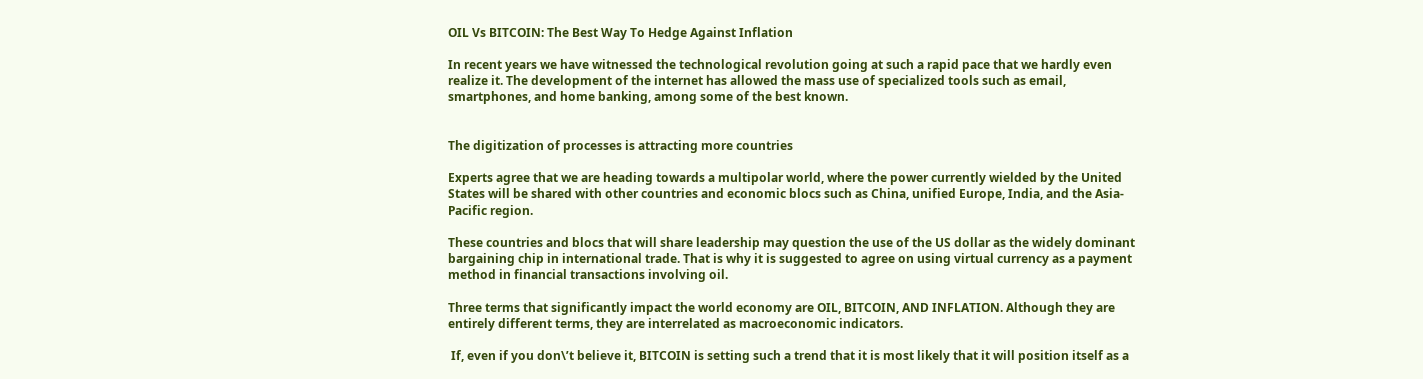OIL Vs BITCOIN: The Best Way To Hedge Against Inflation

In recent years we have witnessed the technological revolution going at such a rapid pace that we hardly even realize it. The development of the internet has allowed the mass use of specialized tools such as email, smartphones, and home banking, among some of the best known.


The digitization of processes is attracting more countries

Experts agree that we are heading towards a multipolar world, where the power currently wielded by the United States will be shared with other countries and economic blocs such as China, unified Europe, India, and the Asia-Pacific region.

These countries and blocs that will share leadership may question the use of the US dollar as the widely dominant bargaining chip in international trade. That is why it is suggested to agree on using virtual currency as a payment method in financial transactions involving oil.

Three terms that significantly impact the world economy are OIL, BITCOIN, AND INFLATION. Although they are entirely different terms, they are interrelated as macroeconomic indicators.

 If, even if you don\’t believe it, BITCOIN is setting such a trend that it is most likely that it will position itself as a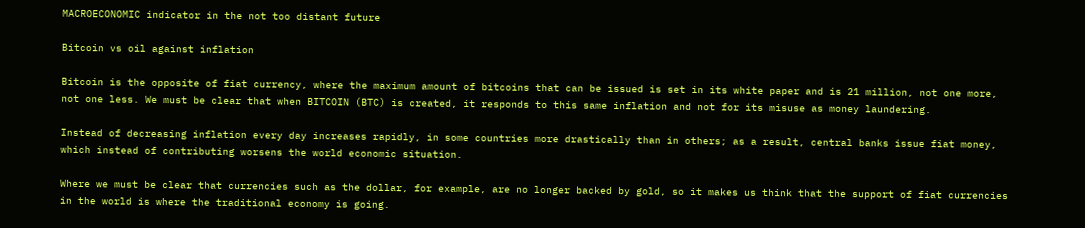MACROECONOMIC indicator in the not too distant future

Bitcoin vs oil against inflation

Bitcoin is the opposite of fiat currency, where the maximum amount of bitcoins that can be issued is set in its white paper and is 21 million, not one more, not one less. We must be clear that when BITCOIN (BTC) is created, it responds to this same inflation and not for its misuse as money laundering.

Instead of decreasing inflation every day increases rapidly, in some countries more drastically than in others; as a result, central banks issue fiat money, which instead of contributing worsens the world economic situation.

Where we must be clear that currencies such as the dollar, for example, are no longer backed by gold, so it makes us think that the support of fiat currencies in the world is where the traditional economy is going.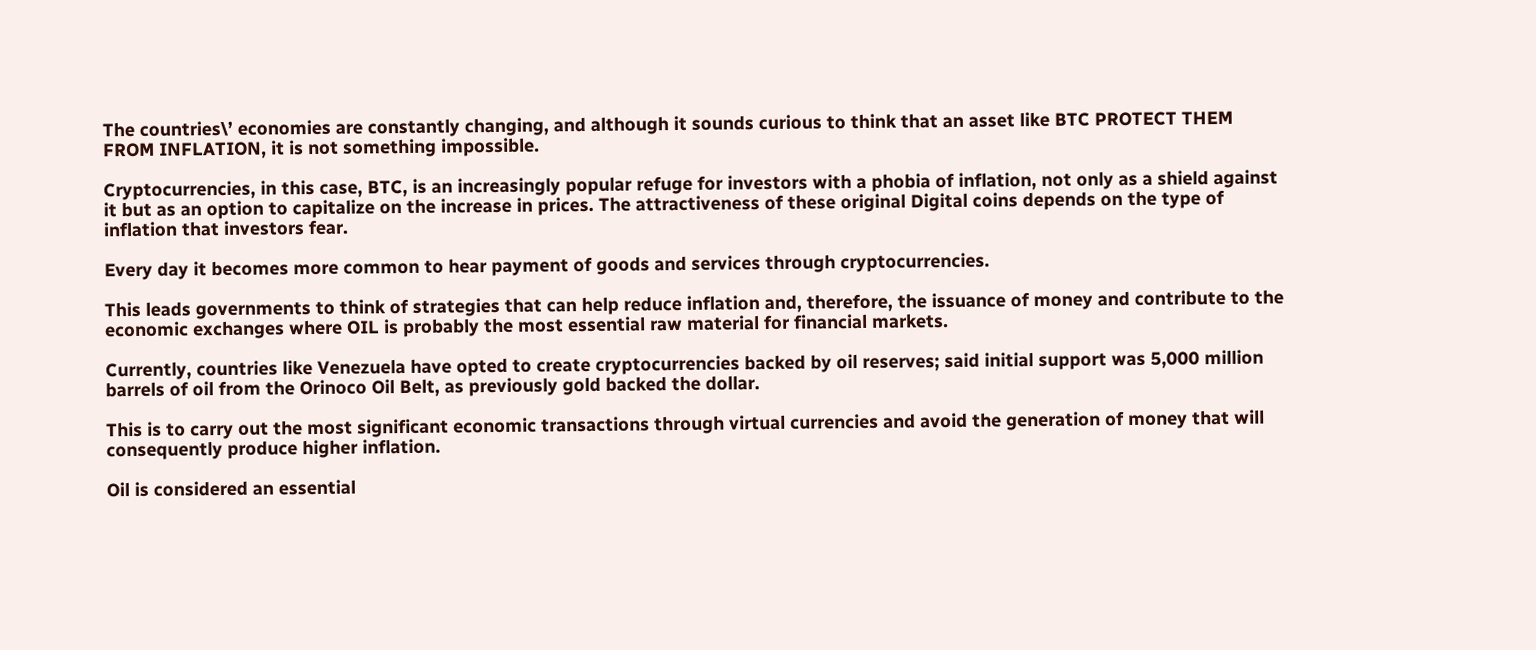The countries\’ economies are constantly changing, and although it sounds curious to think that an asset like BTC PROTECT THEM FROM INFLATION, it is not something impossible.

Cryptocurrencies, in this case, BTC, is an increasingly popular refuge for investors with a phobia of inflation, not only as a shield against it but as an option to capitalize on the increase in prices. The attractiveness of these original Digital coins depends on the type of inflation that investors fear.

Every day it becomes more common to hear payment of goods and services through cryptocurrencies.

This leads governments to think of strategies that can help reduce inflation and, therefore, the issuance of money and contribute to the economic exchanges where OIL is probably the most essential raw material for financial markets.

Currently, countries like Venezuela have opted to create cryptocurrencies backed by oil reserves; said initial support was 5,000 million barrels of oil from the Orinoco Oil Belt, as previously gold backed the dollar.

This is to carry out the most significant economic transactions through virtual currencies and avoid the generation of money that will consequently produce higher inflation.

Oil is considered an essential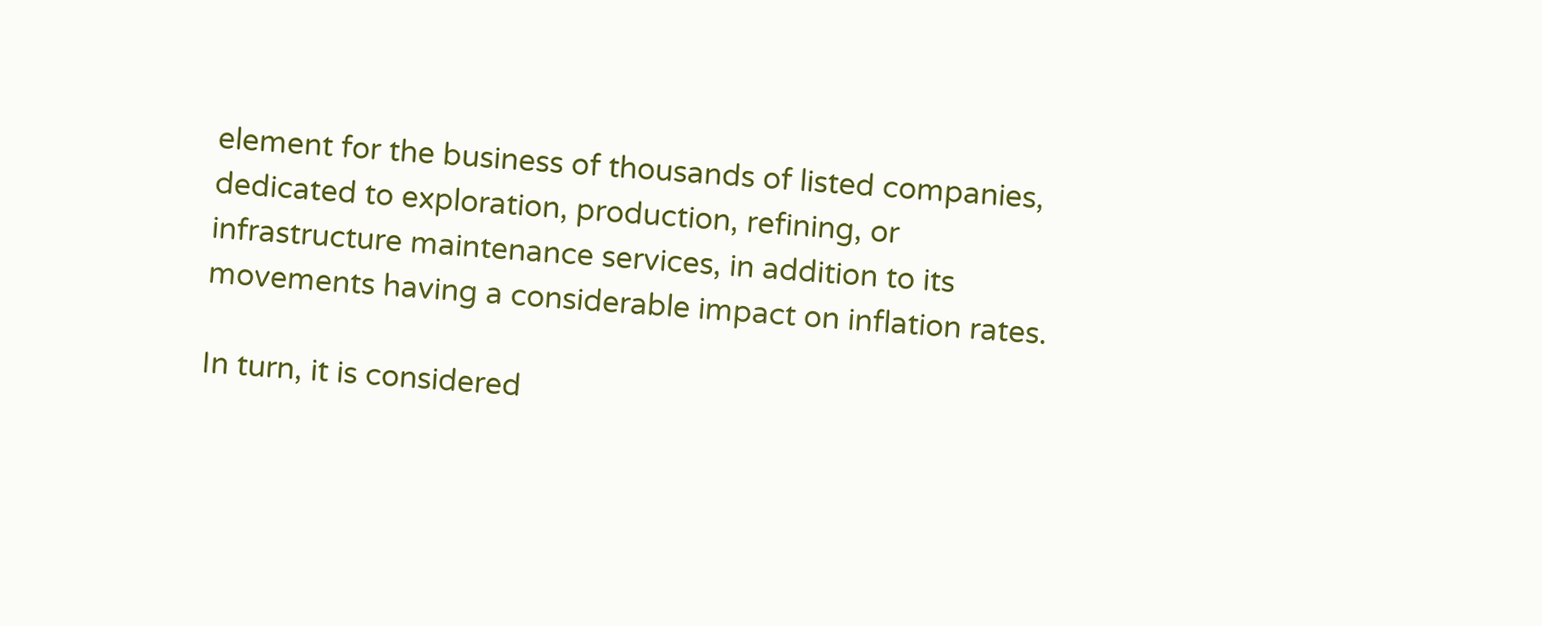element for the business of thousands of listed companies, dedicated to exploration, production, refining, or infrastructure maintenance services, in addition to its movements having a considerable impact on inflation rates.

In turn, it is considered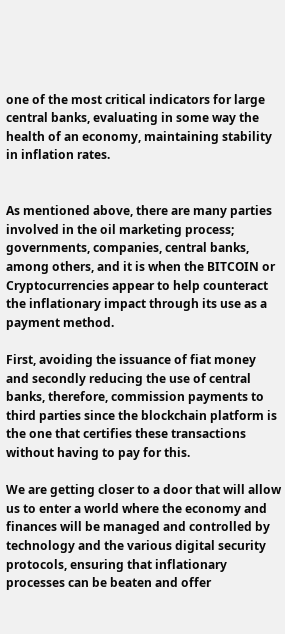one of the most critical indicators for large central banks, evaluating in some way the health of an economy, maintaining stability in inflation rates.


As mentioned above, there are many parties involved in the oil marketing process; governments, companies, central banks, among others, and it is when the BITCOIN or Cryptocurrencies appear to help counteract the inflationary impact through its use as a payment method.

First, avoiding the issuance of fiat money and secondly reducing the use of central banks, therefore, commission payments to third parties since the blockchain platform is the one that certifies these transactions without having to pay for this.

We are getting closer to a door that will allow us to enter a world where the economy and finances will be managed and controlled by technology and the various digital security protocols, ensuring that inflationary processes can be beaten and offer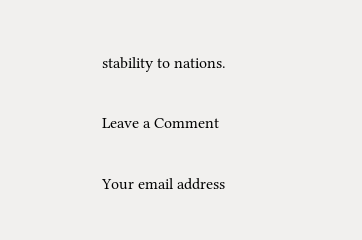stability to nations.

Leave a Comment

Your email address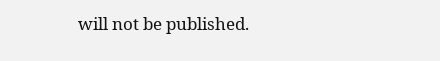will not be published.